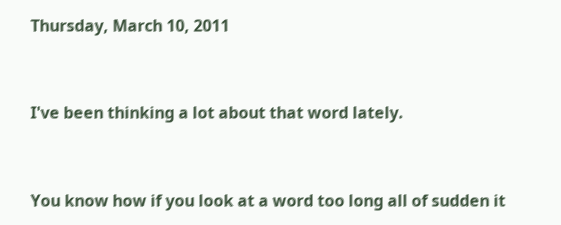Thursday, March 10, 2011


I've been thinking a lot about that word lately.


You know how if you look at a word too long all of sudden it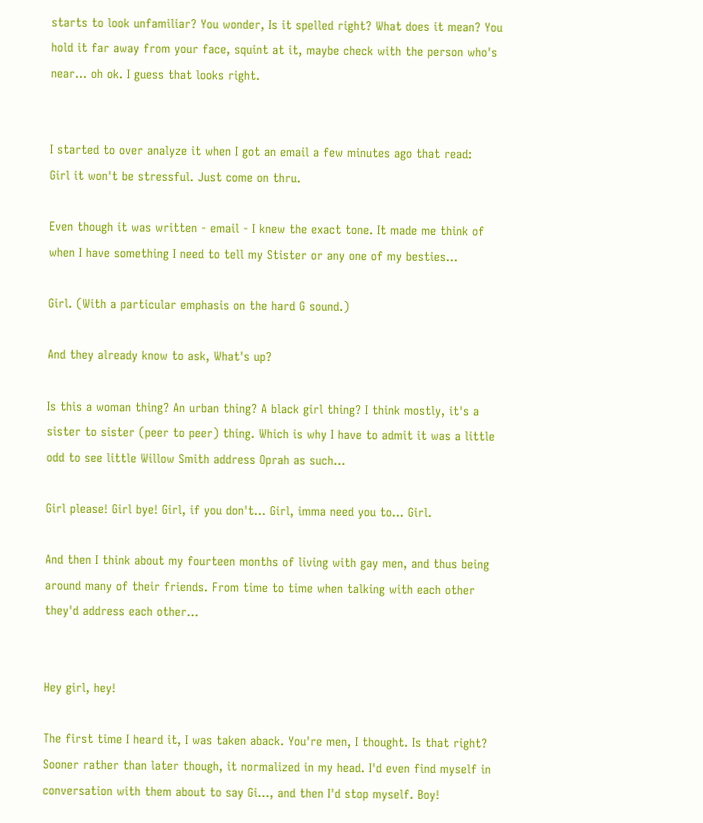starts to look unfamiliar? You wonder, Is it spelled right? What does it mean? You hold it far away from your face, squint at it, maybe check with the person who's near... oh ok. I guess that looks right.


I started to over analyze it when I got an email a few minutes ago that read:
Girl it won't be stressful. Just come on thru.

Even though it was written - email - I knew the exact tone. It made me think of when I have something I need to tell my Stister or any one of my besties...

Girl. (With a particular emphasis on the hard G sound.)

And they already know to ask, What's up?

Is this a woman thing? An urban thing? A black girl thing? I think mostly, it's a sister to sister (peer to peer) thing. Which is why I have to admit it was a little odd to see little Willow Smith address Oprah as such...

Girl please! Girl bye! Girl, if you don't... Girl, imma need you to... Girl.

And then I think about my fourteen months of living with gay men, and thus being around many of their friends. From time to time when talking with each other they'd address each other...


Hey girl, hey!

The first time I heard it, I was taken aback. You're men, I thought. Is that right? Sooner rather than later though, it normalized in my head. I'd even find myself in conversation with them about to say Gi..., and then I'd stop myself. Boy!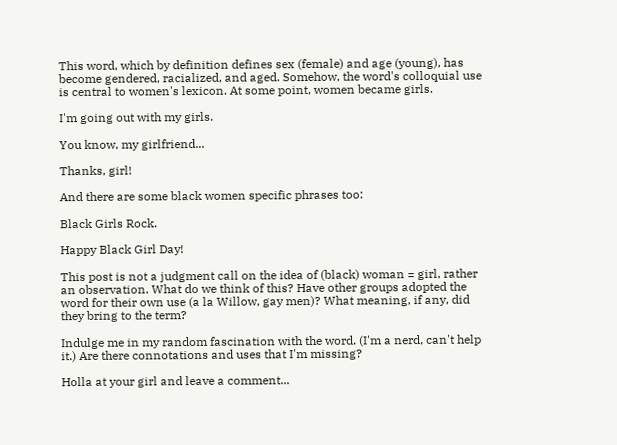This word, which by definition defines sex (female) and age (young), has become gendered, racialized, and aged. Somehow, the word's colloquial use is central to women's lexicon. At some point, women became girls.

I'm going out with my girls.

You know, my girlfriend...

Thanks, girl!

And there are some black women specific phrases too:

Black Girls Rock.

Happy Black Girl Day!

This post is not a judgment call on the idea of (black) woman = girl, rather an observation. What do we think of this? Have other groups adopted the word for their own use (a la Willow, gay men)? What meaning, if any, did they bring to the term?

Indulge me in my random fascination with the word. (I'm a nerd, can't help it.) Are there connotations and uses that I'm missing?

Holla at your girl and leave a comment...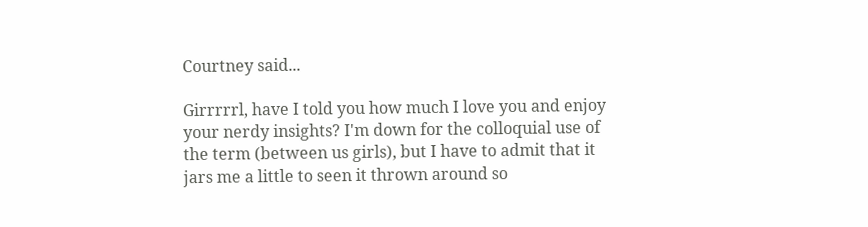Courtney said...

Girrrrrl, have I told you how much I love you and enjoy your nerdy insights? I'm down for the colloquial use of the term (between us girls), but I have to admit that it jars me a little to seen it thrown around so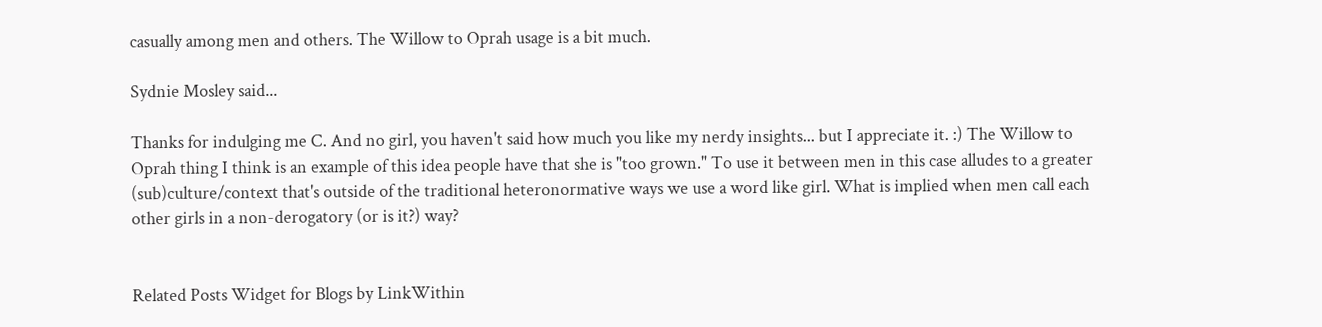casually among men and others. The Willow to Oprah usage is a bit much.

Sydnie Mosley said...

Thanks for indulging me C. And no girl, you haven't said how much you like my nerdy insights... but I appreciate it. :) The Willow to Oprah thing I think is an example of this idea people have that she is "too grown." To use it between men in this case alludes to a greater (sub)culture/context that's outside of the traditional heteronormative ways we use a word like girl. What is implied when men call each other girls in a non-derogatory (or is it?) way?


Related Posts Widget for Blogs by LinkWithin